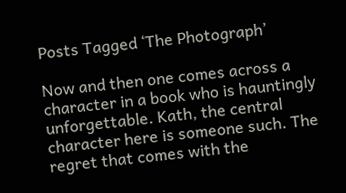Posts Tagged ‘The Photograph’

Now and then one comes across a character in a book who is hauntingly unforgettable. Kath, the central character here is someone such. The regret that comes with the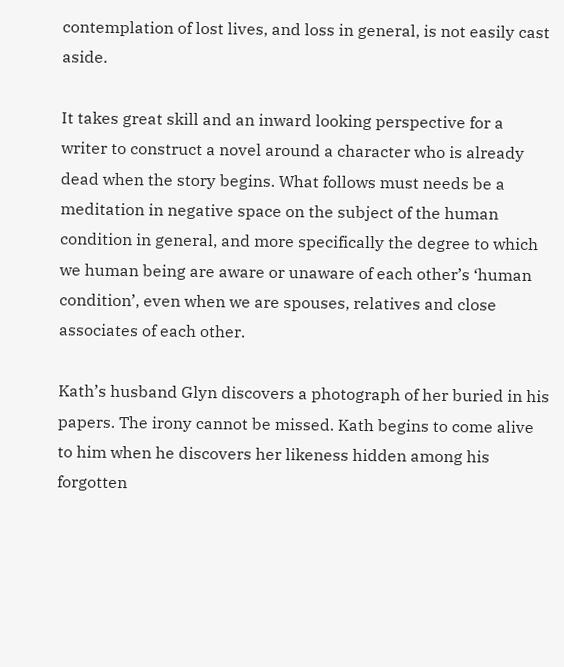contemplation of lost lives, and loss in general, is not easily cast aside.

It takes great skill and an inward looking perspective for a writer to construct a novel around a character who is already dead when the story begins. What follows must needs be a meditation in negative space on the subject of the human condition in general, and more specifically the degree to which we human being are aware or unaware of each other’s ‘human condition’, even when we are spouses, relatives and close associates of each other.

Kath’s husband Glyn discovers a photograph of her buried in his papers. The irony cannot be missed. Kath begins to come alive to him when he discovers her likeness hidden among his forgotten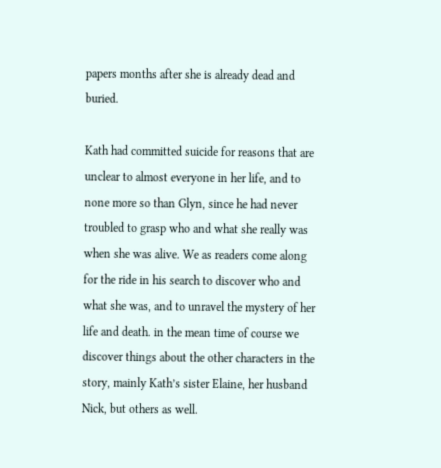papers months after she is already dead and buried.

Kath had committed suicide for reasons that are unclear to almost everyone in her life, and to none more so than Glyn, since he had never troubled to grasp who and what she really was when she was alive. We as readers come along for the ride in his search to discover who and what she was, and to unravel the mystery of her life and death. in the mean time of course we discover things about the other characters in the story, mainly Kath’s sister Elaine, her husband Nick, but others as well.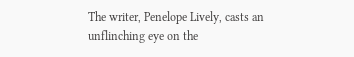The writer, Penelope Lively, casts an unflinching eye on the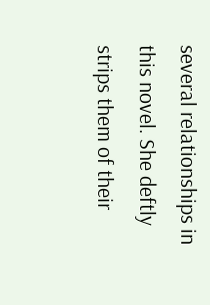several relationships in this novel. She deftly strips them of their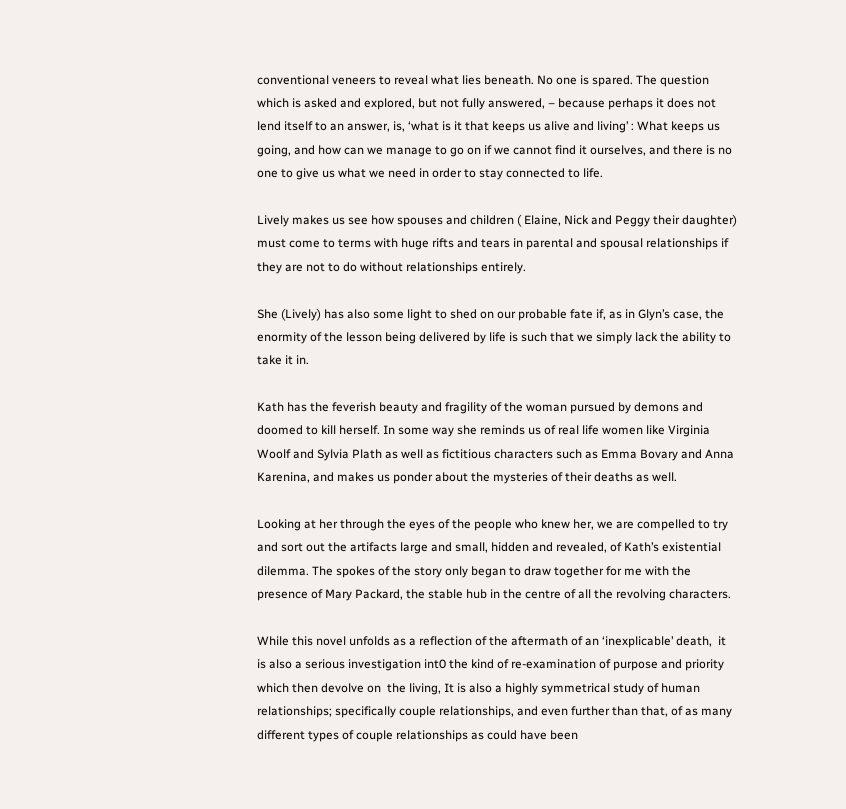conventional veneers to reveal what lies beneath. No one is spared. The question which is asked and explored, but not fully answered, – because perhaps it does not lend itself to an answer, is, ‘what is it that keeps us alive and living’ : What keeps us going, and how can we manage to go on if we cannot find it ourselves, and there is no one to give us what we need in order to stay connected to life.

Lively makes us see how spouses and children ( Elaine, Nick and Peggy their daughter) must come to terms with huge rifts and tears in parental and spousal relationships if they are not to do without relationships entirely.

She (Lively) has also some light to shed on our probable fate if, as in Glyn’s case, the enormity of the lesson being delivered by life is such that we simply lack the ability to take it in.

Kath has the feverish beauty and fragility of the woman pursued by demons and doomed to kill herself. In some way she reminds us of real life women like Virginia Woolf and Sylvia Plath as well as fictitious characters such as Emma Bovary and Anna Karenina, and makes us ponder about the mysteries of their deaths as well.

Looking at her through the eyes of the people who knew her, we are compelled to try and sort out the artifacts large and small, hidden and revealed, of Kath’s existential dilemma. The spokes of the story only began to draw together for me with the presence of Mary Packard, the stable hub in the centre of all the revolving characters.

While this novel unfolds as a reflection of the aftermath of an ‘inexplicable’ death,  it is also a serious investigation int0 the kind of re-examination of purpose and priority which then devolve on  the living, It is also a highly symmetrical study of human relationships; specifically couple relationships, and even further than that, of as many different types of couple relationships as could have been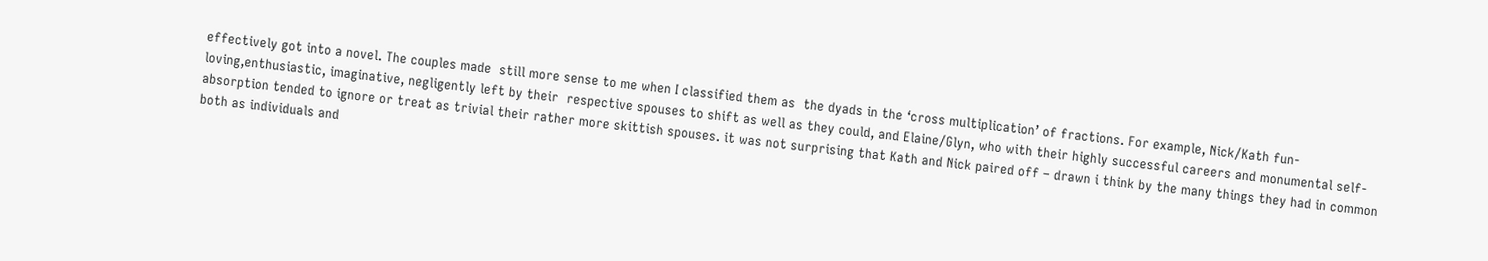effectively got into a novel. The couples made  still more sense to me when I classified them as  the dyads in the ‘cross multiplication’ of fractions. For example, Nick/Kath fun-loving,enthusiastic, imaginative, negligently left by their  respective spouses to shift as well as they could, and Elaine/Glyn, who with their highly successful careers and monumental self-absorption tended to ignore or treat as trivial their rather more skittish spouses. it was not surprising that Kath and Nick paired off – drawn i think by the many things they had in common both as individuals and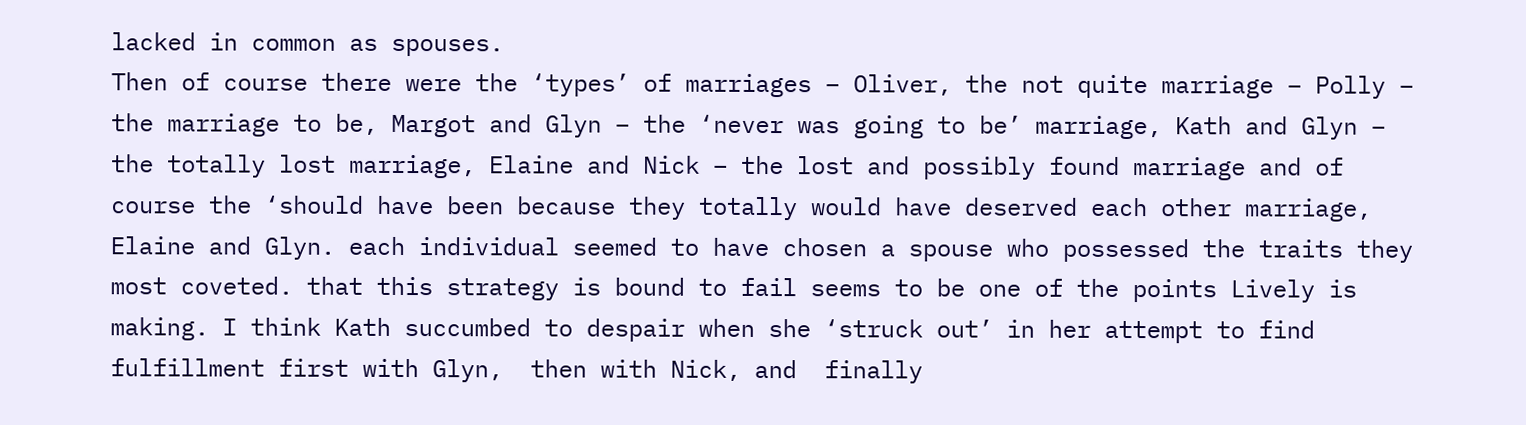lacked in common as spouses.
Then of course there were the ‘types’ of marriages – Oliver, the not quite marriage – Polly – the marriage to be, Margot and Glyn – the ‘never was going to be’ marriage, Kath and Glyn – the totally lost marriage, Elaine and Nick – the lost and possibly found marriage and of course the ‘should have been because they totally would have deserved each other marriage, Elaine and Glyn. each individual seemed to have chosen a spouse who possessed the traits they most coveted. that this strategy is bound to fail seems to be one of the points Lively is making. I think Kath succumbed to despair when she ‘struck out’ in her attempt to find fulfillment first with Glyn,  then with Nick, and  finally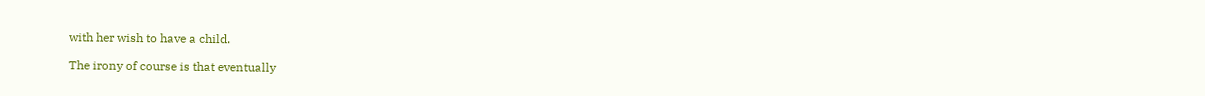with her wish to have a child.

The irony of course is that eventually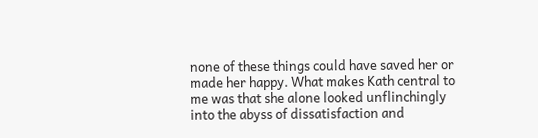none of these things could have saved her or made her happy. What makes Kath central to me was that she alone looked unflinchingly into the abyss of dissatisfaction and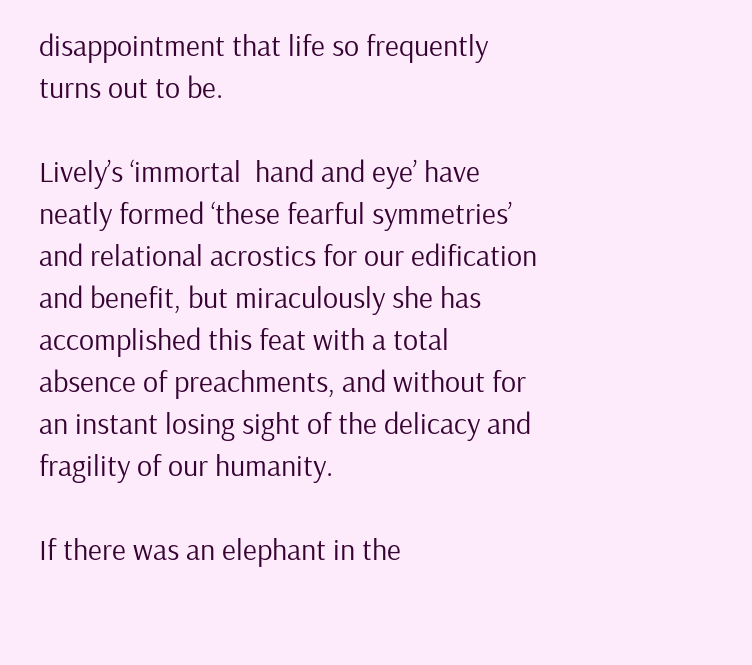disappointment that life so frequently turns out to be.

Lively’s ‘immortal  hand and eye’ have neatly formed ‘these fearful symmetries’ and relational acrostics for our edification and benefit, but miraculously she has accomplished this feat with a total absence of preachments, and without for an instant losing sight of the delicacy and fragility of our humanity.

If there was an elephant in the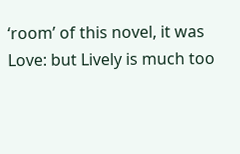‘room’ of this novel, it was Love: but Lively is much too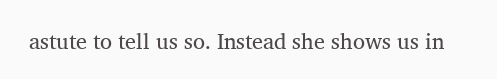astute to tell us so. Instead she shows us in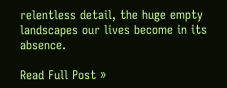relentless detail, the huge empty landscapes our lives become in its absence.

Read Full Post »